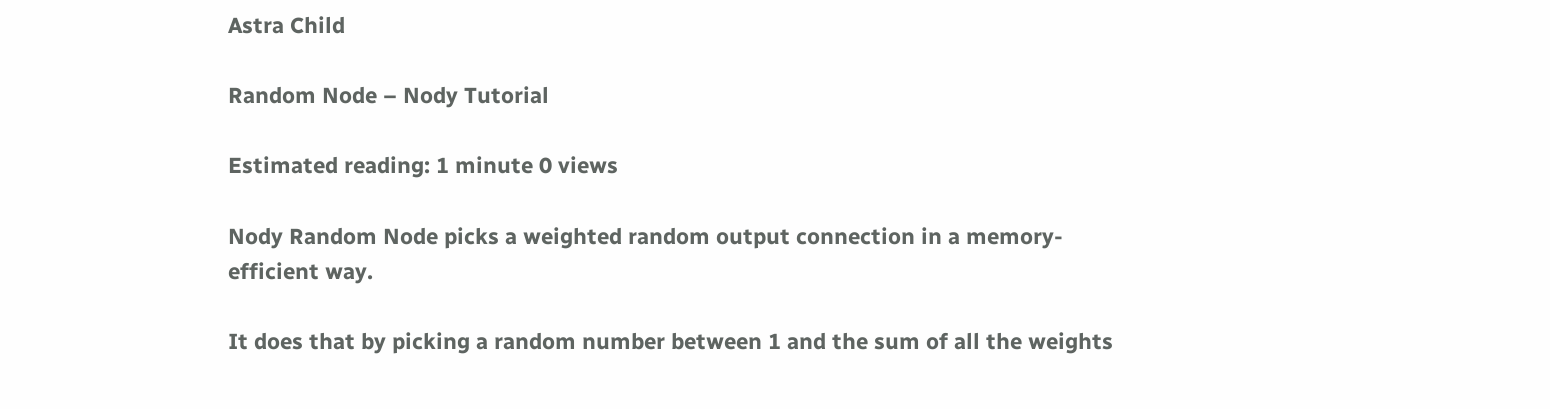Astra Child

Random Node – Nody Tutorial

Estimated reading: 1 minute 0 views

Nody Random Node picks a weighted random output connection in a memory-efficient way.

It does that by picking a random number between 1 and the sum of all the weights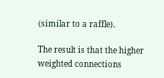(similar to a raffle).

The result is that the higher weighted connections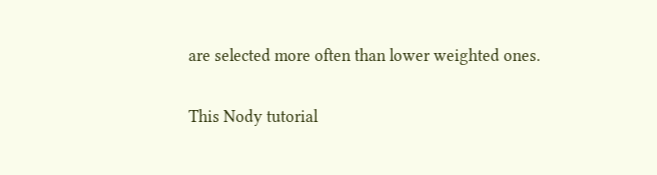are selected more often than lower weighted ones.

This Nody tutorial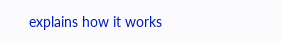explains how it works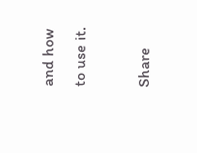and how to use it.

Share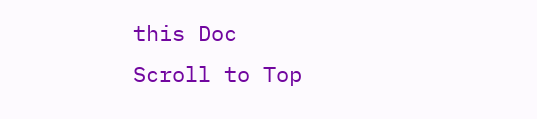this Doc
Scroll to Top